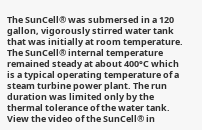The SunCell® was submersed in a 120 gallon, vigorously stirred water tank that was initially at room temperature. The SunCell® internal temperature remained steady at about 400°C which is a typical operating temperature of a steam turbine power plant. The run duration was limited only by the thermal tolerance of the water tank.
View the video of the SunCell® in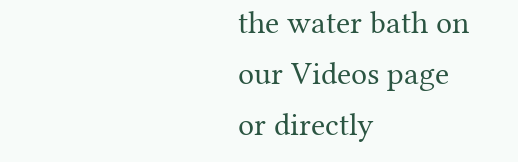the water bath on our Videos page or directly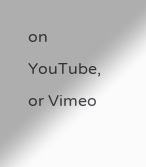on YouTube, or Vimeo